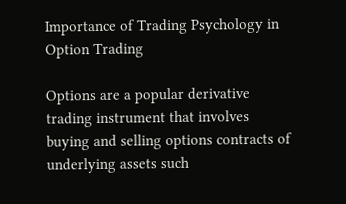Importance of Trading Psychology in Option Trading

Options are a popular derivative trading instrument that involves buying and selling options contracts of underlying assets such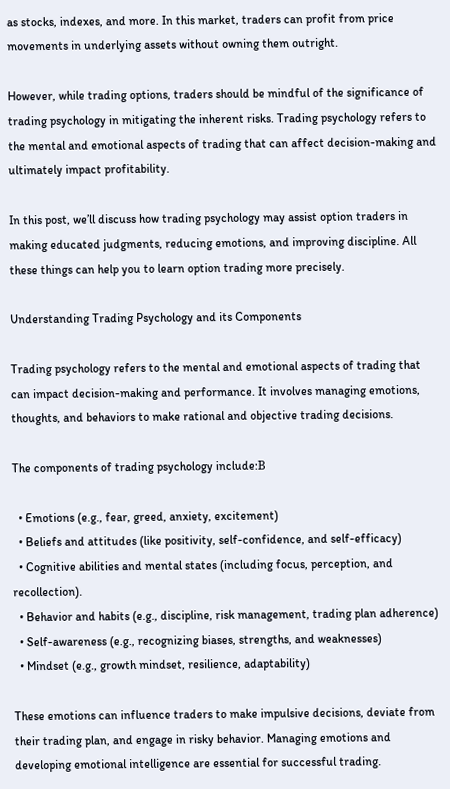as stocks, indexes, and more. In this market, traders can profit from price movements in underlying assets without owning them outright.

However, while trading options, traders should be mindful of the significance of trading psychology in mitigating the inherent risks. Trading psychology refers to the mental and emotional aspects of trading that can affect decision-making and ultimately impact profitability.

In this post, we’ll discuss how trading psychology may assist option traders in making educated judgments, reducing emotions, and improving discipline. All these things can help you to learn option trading more precisely.

Understanding Trading Psychology and its Components

Trading psychology refers to the mental and emotional aspects of trading that can impact decision-making and performance. It involves managing emotions, thoughts, and behaviors to make rational and objective trading decisions.

The components of trading psychology include:Β

  • Emotions (e.g., fear, greed, anxiety, excitement)
  • Beliefs and attitudes (like positivity, self-confidence, and self-efficacy)
  • Cognitive abilities and mental states (including focus, perception, and recollection).
  • Behavior and habits (e.g., discipline, risk management, trading plan adherence)
  • Self-awareness (e.g., recognizing biases, strengths, and weaknesses)
  • Mindset (e.g., growth mindset, resilience, adaptability)

These emotions can influence traders to make impulsive decisions, deviate from their trading plan, and engage in risky behavior. Managing emotions and developing emotional intelligence are essential for successful trading.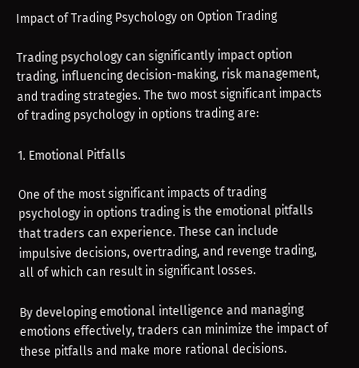Impact of Trading Psychology on Option Trading

Trading psychology can significantly impact option trading, influencing decision-making, risk management, and trading strategies. The two most significant impacts of trading psychology in options trading are:

1. Emotional Pitfalls

One of the most significant impacts of trading psychology in options trading is the emotional pitfalls that traders can experience. These can include impulsive decisions, overtrading, and revenge trading, all of which can result in significant losses.

By developing emotional intelligence and managing emotions effectively, traders can minimize the impact of these pitfalls and make more rational decisions.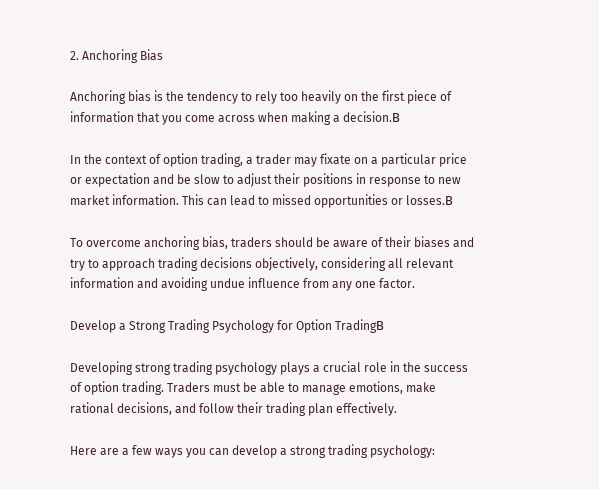2. Anchoring Bias

Anchoring bias is the tendency to rely too heavily on the first piece of information that you come across when making a decision.Β

In the context of option trading, a trader may fixate on a particular price or expectation and be slow to adjust their positions in response to new market information. This can lead to missed opportunities or losses.Β

To overcome anchoring bias, traders should be aware of their biases and try to approach trading decisions objectively, considering all relevant information and avoiding undue influence from any one factor.

Develop a Strong Trading Psychology for Option TradingΒ

Developing strong trading psychology plays a crucial role in the success of option trading. Traders must be able to manage emotions, make rational decisions, and follow their trading plan effectively.

Here are a few ways you can develop a strong trading psychology: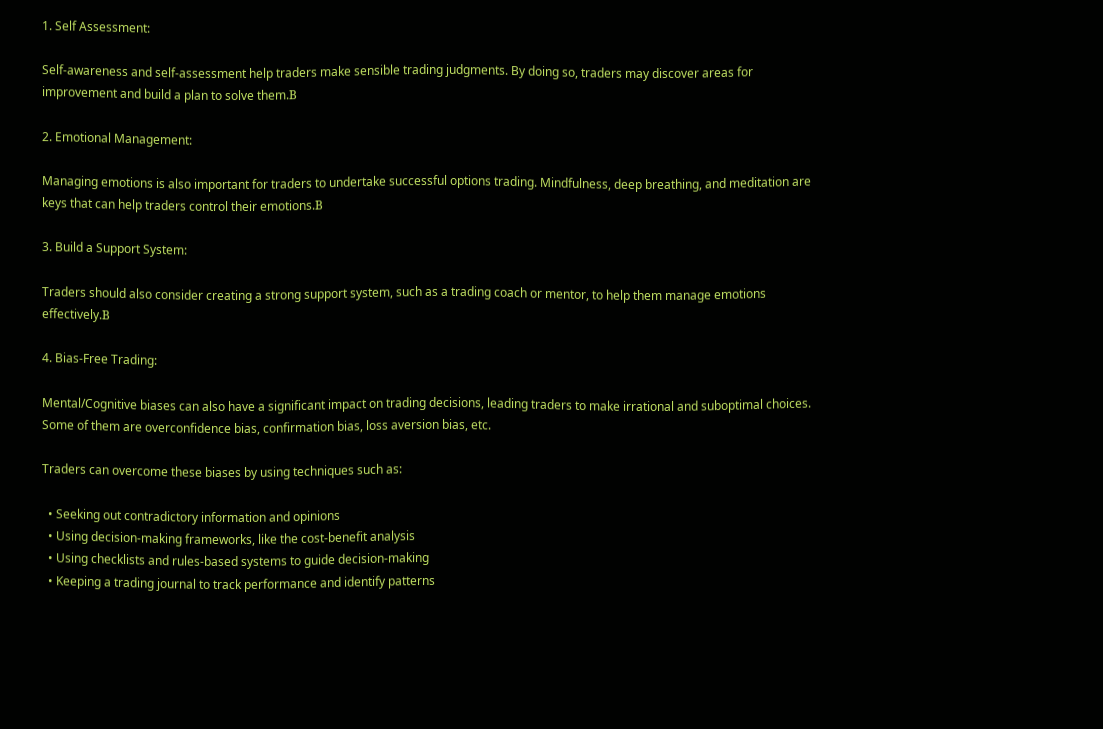1. Self Assessment:

Self-awareness and self-assessment help traders make sensible trading judgments. By doing so, traders may discover areas for improvement and build a plan to solve them.Β

2. Emotional Management:

Managing emotions is also important for traders to undertake successful options trading. Mindfulness, deep breathing, and meditation are keys that can help traders control their emotions.Β

3. Build a Support System:

Traders should also consider creating a strong support system, such as a trading coach or mentor, to help them manage emotions effectively.Β

4. Bias-Free Trading:

Mental/Cognitive biases can also have a significant impact on trading decisions, leading traders to make irrational and suboptimal choices. Some of them are overconfidence bias, confirmation bias, loss aversion bias, etc.

Traders can overcome these biases by using techniques such as:

  • Seeking out contradictory information and opinions
  • Using decision-making frameworks, like the cost-benefit analysis
  • Using checklists and rules-based systems to guide decision-making
  • Keeping a trading journal to track performance and identify patterns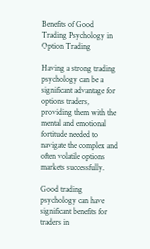Benefits of Good Trading Psychology in Option Trading

Having a strong trading psychology can be a significant advantage for options traders, providing them with the mental and emotional fortitude needed to navigate the complex and often volatile options markets successfully.

Good trading psychology can have significant benefits for traders in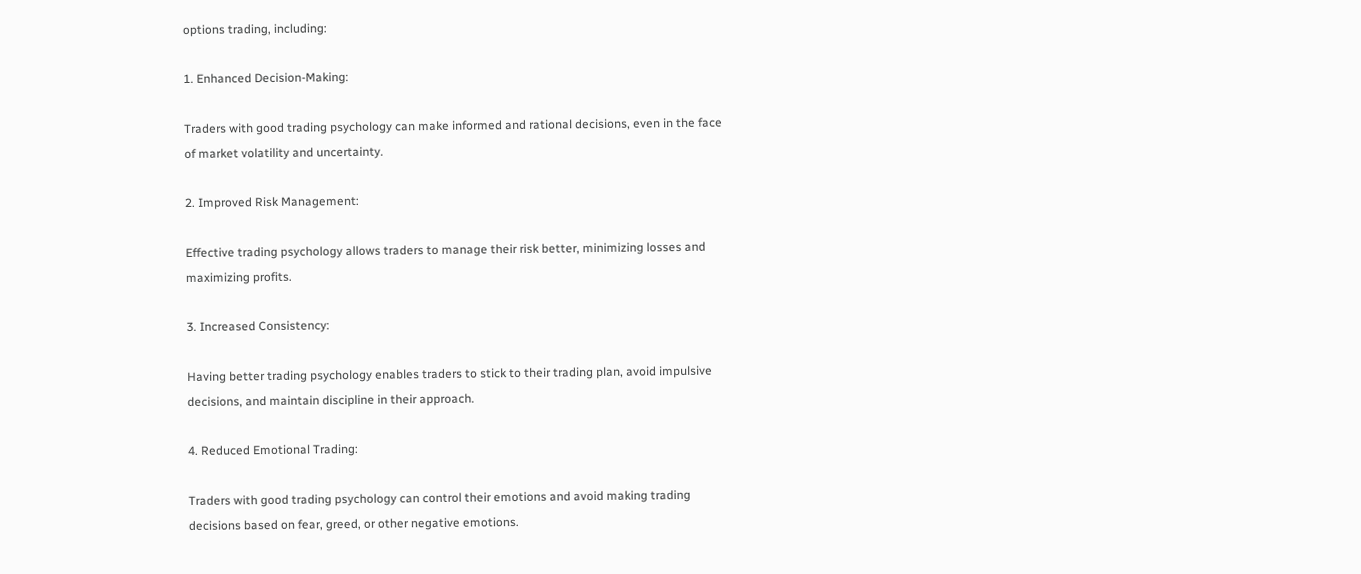options trading, including:

1. Enhanced Decision-Making:

Traders with good trading psychology can make informed and rational decisions, even in the face of market volatility and uncertainty.

2. Improved Risk Management:

Effective trading psychology allows traders to manage their risk better, minimizing losses and maximizing profits.

3. Increased Consistency:

Having better trading psychology enables traders to stick to their trading plan, avoid impulsive decisions, and maintain discipline in their approach.

4. Reduced Emotional Trading:

Traders with good trading psychology can control their emotions and avoid making trading decisions based on fear, greed, or other negative emotions.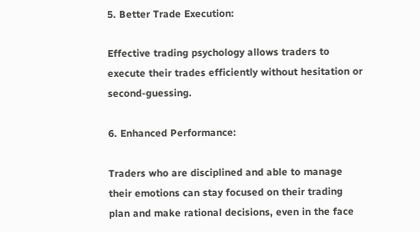5. Better Trade Execution:

Effective trading psychology allows traders to execute their trades efficiently without hesitation or second-guessing.

6. Enhanced Performance:

Traders who are disciplined and able to manage their emotions can stay focused on their trading plan and make rational decisions, even in the face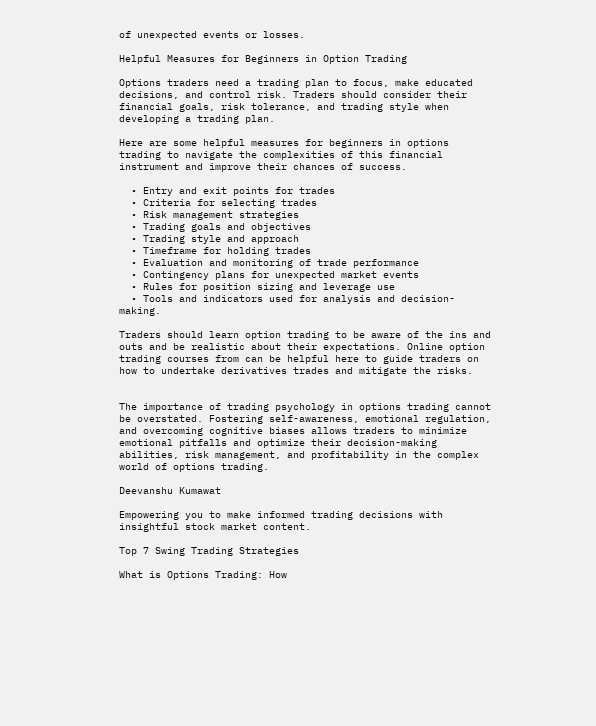of unexpected events or losses.

Helpful Measures for Beginners in Option Trading

Options traders need a trading plan to focus, make educated decisions, and control risk. Traders should consider their financial goals, risk tolerance, and trading style when developing a trading plan.

Here are some helpful measures for beginners in options trading to navigate the complexities of this financial instrument and improve their chances of success.

  • Entry and exit points for trades
  • Criteria for selecting trades
  • Risk management strategies
  • Trading goals and objectives
  • Trading style and approach
  • Timeframe for holding trades
  • Evaluation and monitoring of trade performance
  • Contingency plans for unexpected market events
  • Rules for position sizing and leverage use
  • Tools and indicators used for analysis and decision-making.

Traders should learn option trading to be aware of the ins and outs and be realistic about their expectations. Online option trading courses from can be helpful here to guide traders on how to undertake derivatives trades and mitigate the risks.


The importance of trading psychology in options trading cannot be overstated. Fostering self-awareness, emotional regulation, and overcoming cognitive biases allows traders to minimize emotional pitfalls and optimize their decision-making abilities, risk management, and profitability in the complex world of options trading.

Deevanshu Kumawat

Empowering you to make informed trading decisions with insightful stock market content.

Top 7 Swing Trading Strategies

What is Options Trading: How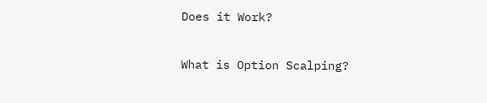Does it Work?

What is Option Scalping?